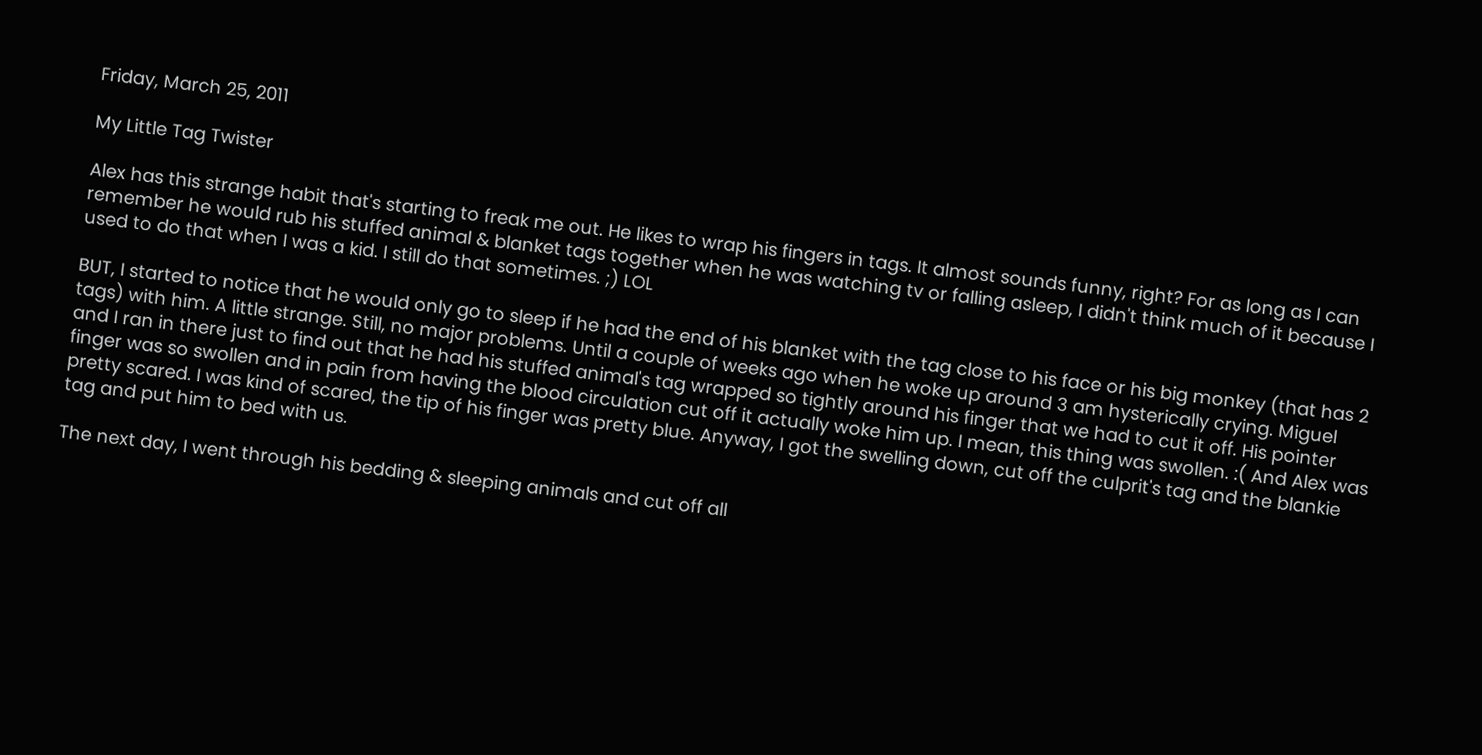Friday, March 25, 2011

My Little Tag Twister

Alex has this strange habit that's starting to freak me out. He likes to wrap his fingers in tags. It almost sounds funny, right? For as long as I can remember he would rub his stuffed animal & blanket tags together when he was watching tv or falling asleep, I didn't think much of it because I used to do that when I was a kid. I still do that sometimes. ;) LOL

BUT, I started to notice that he would only go to sleep if he had the end of his blanket with the tag close to his face or his big monkey (that has 2 tags) with him. A little strange. Still, no major problems. Until a couple of weeks ago when he woke up around 3 am hysterically crying. Miguel and I ran in there just to find out that he had his stuffed animal's tag wrapped so tightly around his finger that we had to cut it off. His pointer finger was so swollen and in pain from having the blood circulation cut off it actually woke him up. I mean, this thing was swollen. :( And Alex was pretty scared. I was kind of scared, the tip of his finger was pretty blue. Anyway, I got the swelling down, cut off the culprit's tag and the blankie tag and put him to bed with us.

The next day, I went through his bedding & sleeping animals and cut off all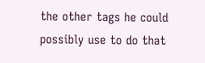the other tags he could possibly use to do that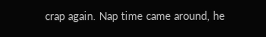crap again. Nap time came around, he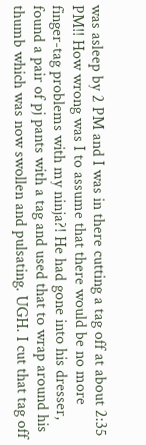was asleep by 2 PM and I was in there cutting a tag off at about 2:35 PM!! How wrong was I to assume that there would be no more finger-tag problems with my ninja?! He had gone into his dresser, found a pair of pj pants with a tag and used that to wrap around his thumb which was now swollen and pulsating. UGH. I cut that tag off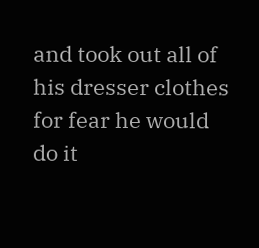and took out all of his dresser clothes for fear he would do it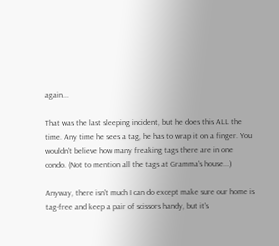again...

That was the last sleeping incident, but he does this ALL the time. Any time he sees a tag, he has to wrap it on a finger. You wouldn't believe how many freaking tags there are in one condo. (Not to mention all the tags at Gramma's house...)

Anyway, there isn't much I can do except make sure our home is tag-free and keep a pair of scissors handy, but it's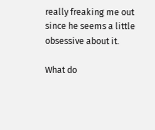really freaking me out since he seems a little obsessive about it.

What do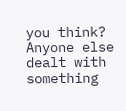you think? Anyone else dealt with something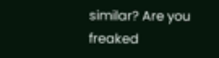similar? Are you freaked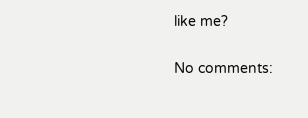like me?

No comments: